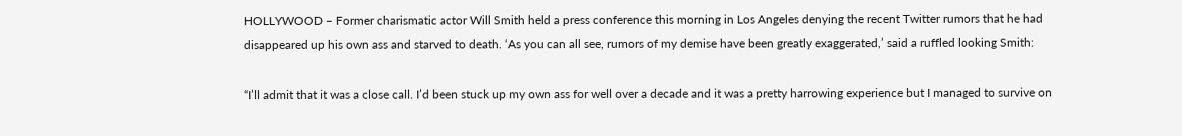HOLLYWOOD – Former charismatic actor Will Smith held a press conference this morning in Los Angeles denying the recent Twitter rumors that he had disappeared up his own ass and starved to death. ‘As you can all see, rumors of my demise have been greatly exaggerated,’ said a ruffled looking Smith:

“I’ll admit that it was a close call. I’d been stuck up my own ass for well over a decade and it was a pretty harrowing experience but I managed to survive on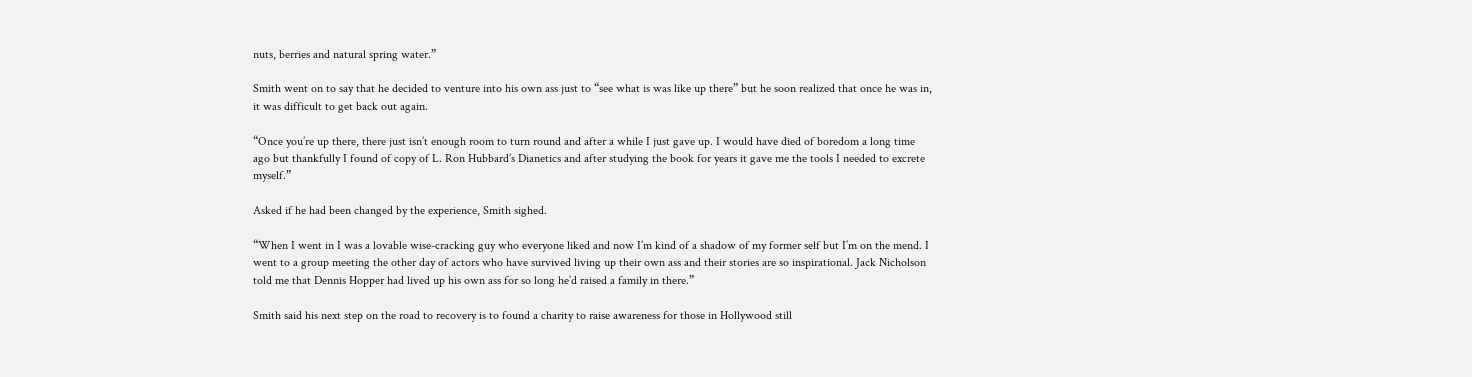nuts, berries and natural spring water.”

Smith went on to say that he decided to venture into his own ass just to “see what is was like up there” but he soon realized that once he was in, it was difficult to get back out again.

“Once you’re up there, there just isn’t enough room to turn round and after a while I just gave up. I would have died of boredom a long time ago but thankfully I found of copy of L. Ron Hubbard’s Dianetics and after studying the book for years it gave me the tools I needed to excrete myself.”

Asked if he had been changed by the experience, Smith sighed.

“When I went in I was a lovable wise-cracking guy who everyone liked and now I’m kind of a shadow of my former self but I’m on the mend. I went to a group meeting the other day of actors who have survived living up their own ass and their stories are so inspirational. Jack Nicholson told me that Dennis Hopper had lived up his own ass for so long he’d raised a family in there.”

Smith said his next step on the road to recovery is to found a charity to raise awareness for those in Hollywood still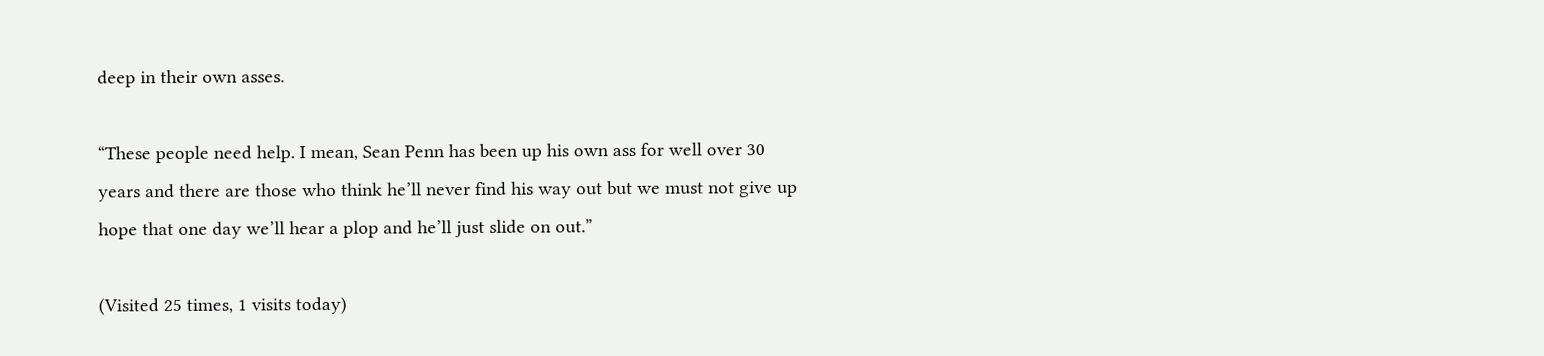deep in their own asses.

“These people need help. I mean, Sean Penn has been up his own ass for well over 30 years and there are those who think he’ll never find his way out but we must not give up hope that one day we’ll hear a plop and he’ll just slide on out.”

(Visited 25 times, 1 visits today)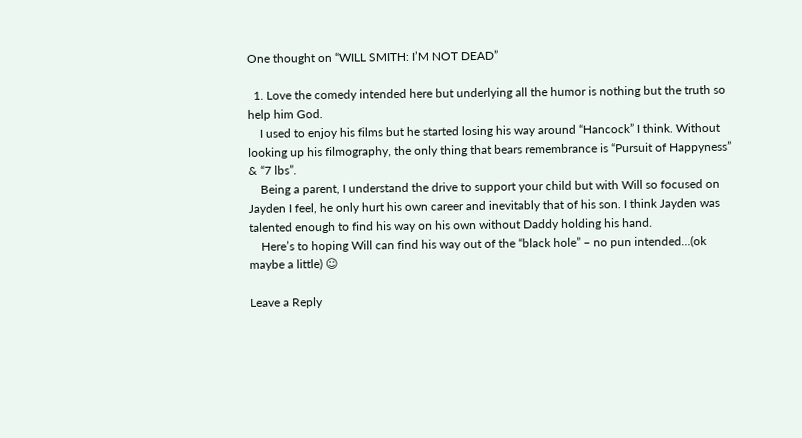One thought on “WILL SMITH: I’M NOT DEAD”

  1. Love the comedy intended here but underlying all the humor is nothing but the truth so help him God.
    I used to enjoy his films but he started losing his way around “Hancock” I think. Without looking up his filmography, the only thing that bears remembrance is “Pursuit of Happyness” & “7 lbs”.
    Being a parent, I understand the drive to support your child but with Will so focused on Jayden I feel, he only hurt his own career and inevitably that of his son. I think Jayden was talented enough to find his way on his own without Daddy holding his hand.
    Here’s to hoping Will can find his way out of the “black hole” – no pun intended…(ok maybe a little) ☺

Leave a Reply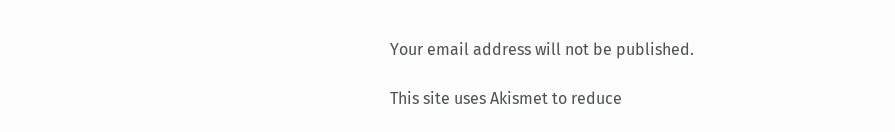Your email address will not be published.

This site uses Akismet to reduce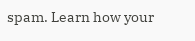spam. Learn how your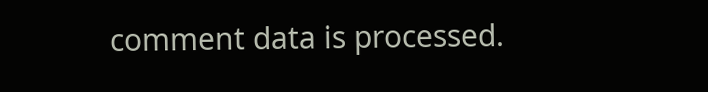comment data is processed.